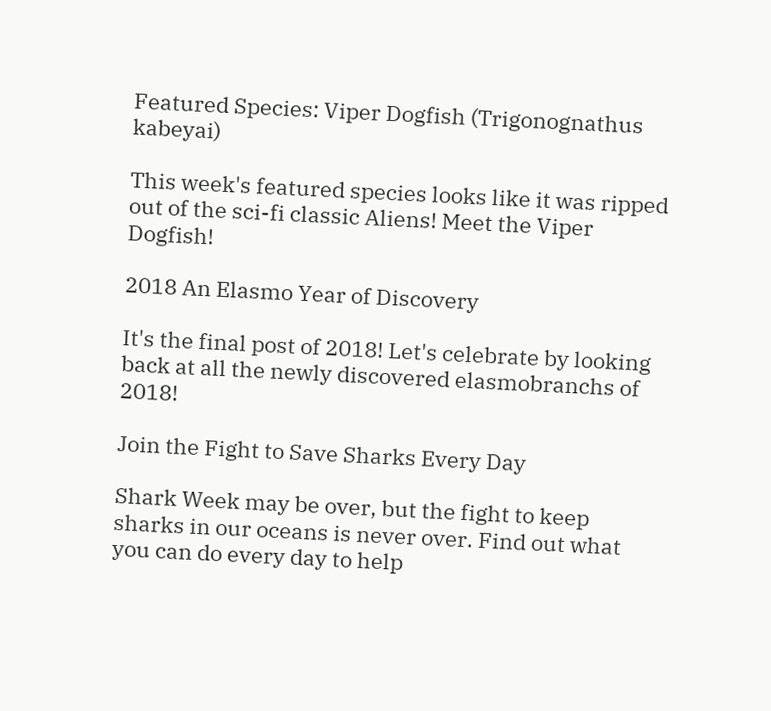Featured Species: Viper Dogfish (Trigonognathus kabeyai)

This week's featured species looks like it was ripped out of the sci-fi classic Aliens! Meet the Viper Dogfish!

2018 An Elasmo Year of Discovery

It's the final post of 2018! Let's celebrate by looking back at all the newly discovered elasmobranchs of 2018!

Join the Fight to Save Sharks Every Day

Shark Week may be over, but the fight to keep sharks in our oceans is never over. Find out what you can do every day to help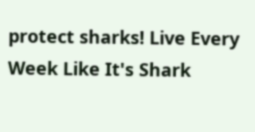protect sharks! Live Every Week Like It's Shark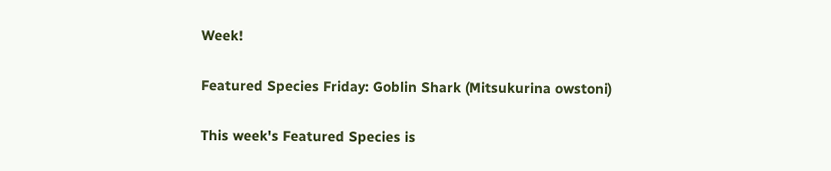Week!

Featured Species Friday: Goblin Shark (Mitsukurina owstoni)

This week's Featured Species is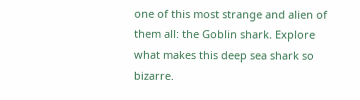one of this most strange and alien of them all: the Goblin shark. Explore what makes this deep sea shark so bizarre.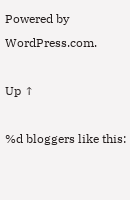Powered by WordPress.com.

Up ↑

%d bloggers like this: